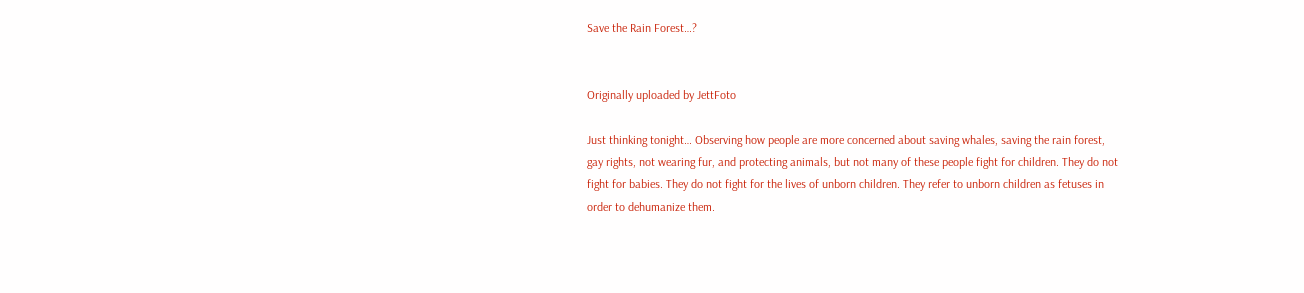Save the Rain Forest…?


Originally uploaded by JettFoto

Just thinking tonight… Observing how people are more concerned about saving whales, saving the rain forest, gay rights, not wearing fur, and protecting animals, but not many of these people fight for children. They do not fight for babies. They do not fight for the lives of unborn children. They refer to unborn children as fetuses in order to dehumanize them.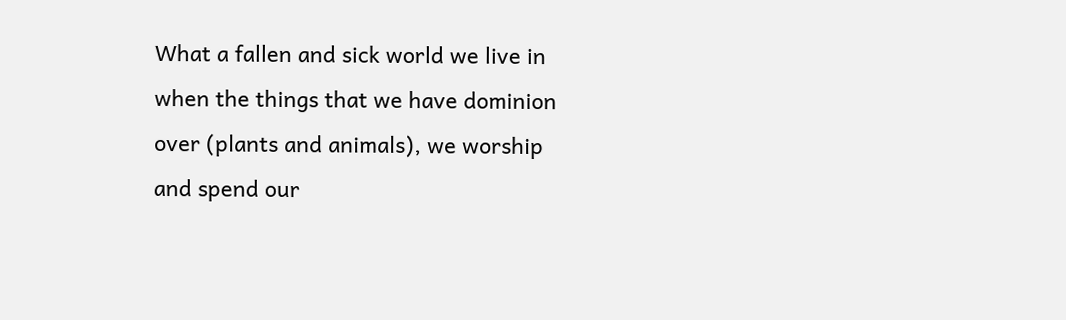What a fallen and sick world we live in when the things that we have dominion over (plants and animals), we worship and spend our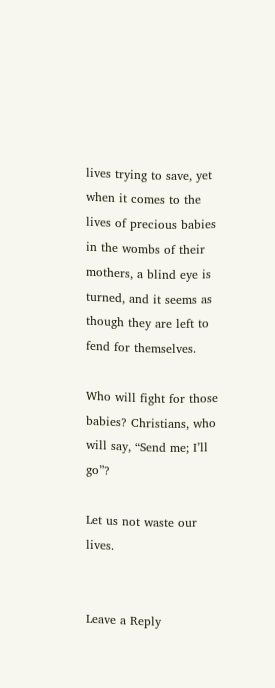lives trying to save, yet when it comes to the lives of precious babies in the wombs of their mothers, a blind eye is turned, and it seems as though they are left to fend for themselves.

Who will fight for those babies? Christians, who will say, “Send me; I’ll go”?

Let us not waste our lives.


Leave a Reply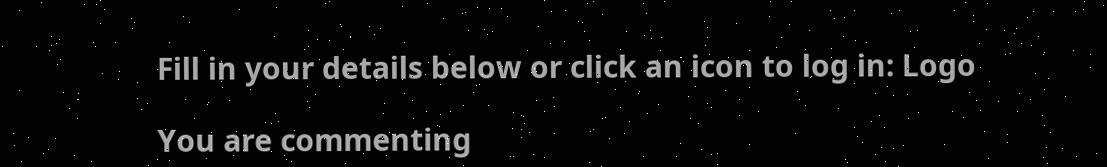Fill in your details below or click an icon to log in: Logo

You are commenting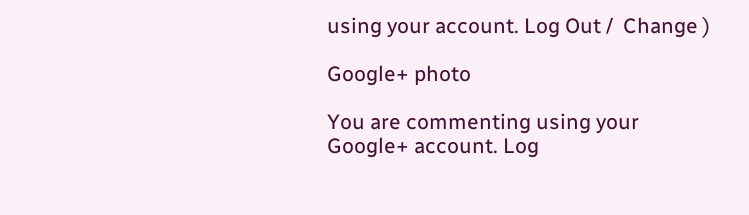using your account. Log Out /  Change )

Google+ photo

You are commenting using your Google+ account. Log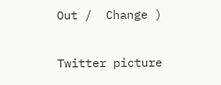Out /  Change )

Twitter picture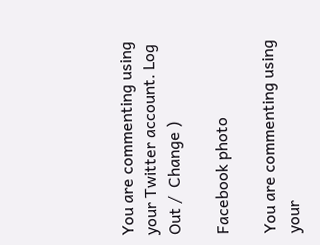You are commenting using your Twitter account. Log Out /  Change )

Facebook photo

You are commenting using your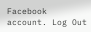Facebook account. Log Out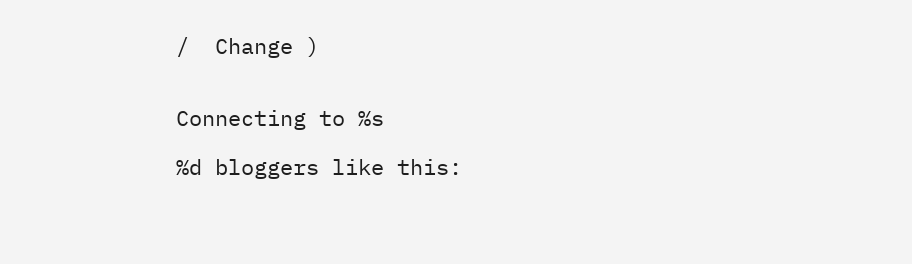/  Change )


Connecting to %s

%d bloggers like this: